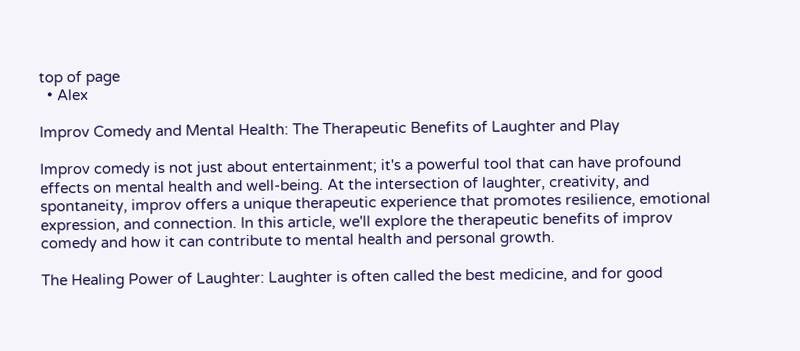top of page
  • Alex

Improv Comedy and Mental Health: The Therapeutic Benefits of Laughter and Play

Improv comedy is not just about entertainment; it's a powerful tool that can have profound effects on mental health and well-being. At the intersection of laughter, creativity, and spontaneity, improv offers a unique therapeutic experience that promotes resilience, emotional expression, and connection. In this article, we'll explore the therapeutic benefits of improv comedy and how it can contribute to mental health and personal growth.

The Healing Power of Laughter: Laughter is often called the best medicine, and for good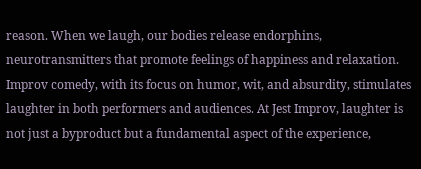reason. When we laugh, our bodies release endorphins, neurotransmitters that promote feelings of happiness and relaxation. Improv comedy, with its focus on humor, wit, and absurdity, stimulates laughter in both performers and audiences. At Jest Improv, laughter is not just a byproduct but a fundamental aspect of the experience,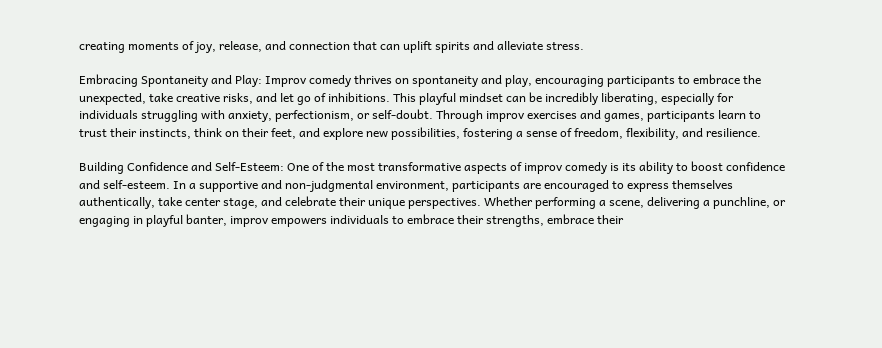creating moments of joy, release, and connection that can uplift spirits and alleviate stress.

Embracing Spontaneity and Play: Improv comedy thrives on spontaneity and play, encouraging participants to embrace the unexpected, take creative risks, and let go of inhibitions. This playful mindset can be incredibly liberating, especially for individuals struggling with anxiety, perfectionism, or self-doubt. Through improv exercises and games, participants learn to trust their instincts, think on their feet, and explore new possibilities, fostering a sense of freedom, flexibility, and resilience.

Building Confidence and Self-Esteem: One of the most transformative aspects of improv comedy is its ability to boost confidence and self-esteem. In a supportive and non-judgmental environment, participants are encouraged to express themselves authentically, take center stage, and celebrate their unique perspectives. Whether performing a scene, delivering a punchline, or engaging in playful banter, improv empowers individuals to embrace their strengths, embrace their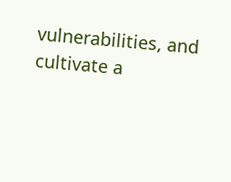vulnerabilities, and cultivate a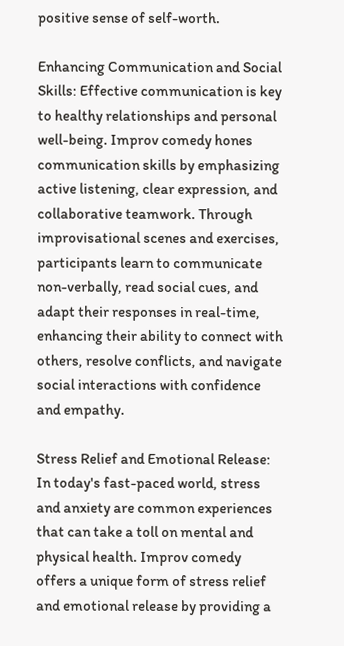positive sense of self-worth.

Enhancing Communication and Social Skills: Effective communication is key to healthy relationships and personal well-being. Improv comedy hones communication skills by emphasizing active listening, clear expression, and collaborative teamwork. Through improvisational scenes and exercises, participants learn to communicate non-verbally, read social cues, and adapt their responses in real-time, enhancing their ability to connect with others, resolve conflicts, and navigate social interactions with confidence and empathy.

Stress Relief and Emotional Release: In today's fast-paced world, stress and anxiety are common experiences that can take a toll on mental and physical health. Improv comedy offers a unique form of stress relief and emotional release by providing a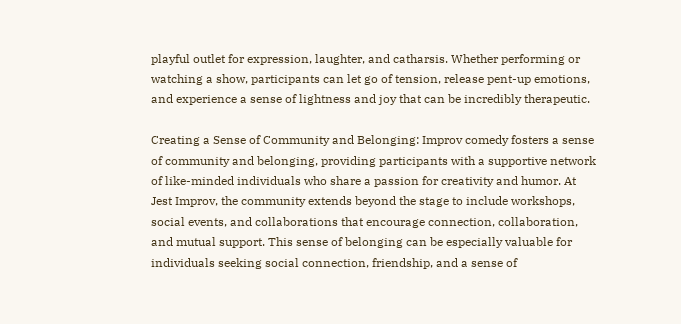playful outlet for expression, laughter, and catharsis. Whether performing or watching a show, participants can let go of tension, release pent-up emotions, and experience a sense of lightness and joy that can be incredibly therapeutic.

Creating a Sense of Community and Belonging: Improv comedy fosters a sense of community and belonging, providing participants with a supportive network of like-minded individuals who share a passion for creativity and humor. At Jest Improv, the community extends beyond the stage to include workshops, social events, and collaborations that encourage connection, collaboration, and mutual support. This sense of belonging can be especially valuable for individuals seeking social connection, friendship, and a sense of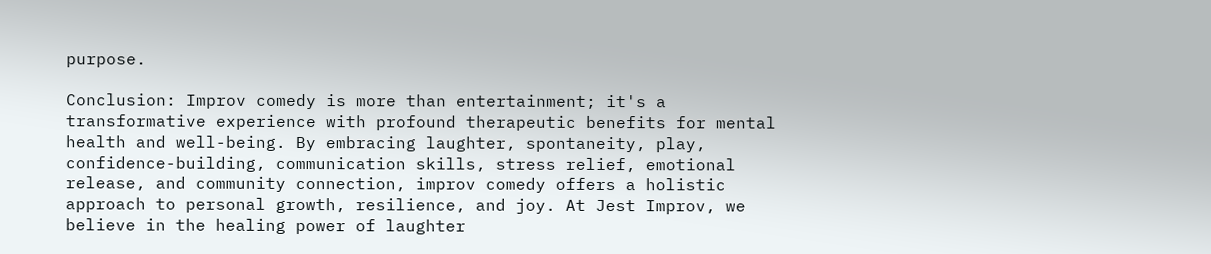purpose.

Conclusion: Improv comedy is more than entertainment; it's a transformative experience with profound therapeutic benefits for mental health and well-being. By embracing laughter, spontaneity, play, confidence-building, communication skills, stress relief, emotional release, and community connection, improv comedy offers a holistic approach to personal growth, resilience, and joy. At Jest Improv, we believe in the healing power of laughter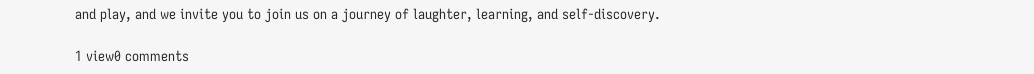and play, and we invite you to join us on a journey of laughter, learning, and self-discovery.

1 view0 comments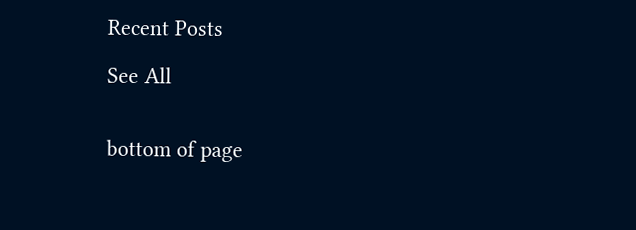Recent Posts

See All


bottom of page